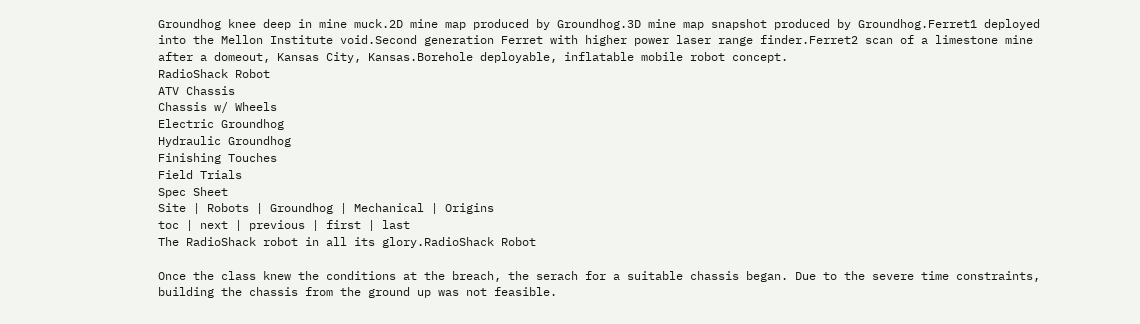Groundhog knee deep in mine muck.2D mine map produced by Groundhog.3D mine map snapshot produced by Groundhog.Ferret1 deployed into the Mellon Institute void.Second generation Ferret with higher power laser range finder.Ferret2 scan of a limestone mine after a domeout, Kansas City, Kansas.Borehole deployable, inflatable mobile robot concept.
RadioShack Robot
ATV Chassis
Chassis w/ Wheels
Electric Groundhog
Hydraulic Groundhog
Finishing Touches
Field Trials
Spec Sheet
Site | Robots | Groundhog | Mechanical | Origins
toc | next | previous | first | last
The RadioShack robot in all its glory.RadioShack Robot

Once the class knew the conditions at the breach, the serach for a suitable chassis began. Due to the severe time constraints, building the chassis from the ground up was not feasible.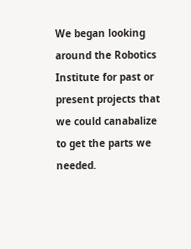We began looking around the Robotics Institute for past or present projects that we could canabalize to get the parts we needed.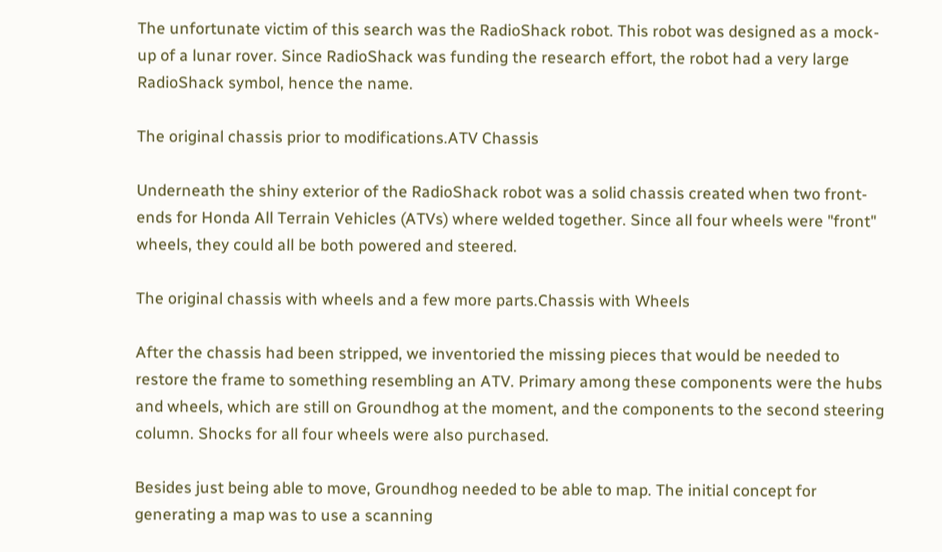The unfortunate victim of this search was the RadioShack robot. This robot was designed as a mock-up of a lunar rover. Since RadioShack was funding the research effort, the robot had a very large RadioShack symbol, hence the name.

The original chassis prior to modifications.ATV Chassis

Underneath the shiny exterior of the RadioShack robot was a solid chassis created when two front-ends for Honda All Terrain Vehicles (ATVs) where welded together. Since all four wheels were "front" wheels, they could all be both powered and steered.

The original chassis with wheels and a few more parts.Chassis with Wheels

After the chassis had been stripped, we inventoried the missing pieces that would be needed to restore the frame to something resembling an ATV. Primary among these components were the hubs and wheels, which are still on Groundhog at the moment, and the components to the second steering column. Shocks for all four wheels were also purchased.

Besides just being able to move, Groundhog needed to be able to map. The initial concept for generating a map was to use a scanning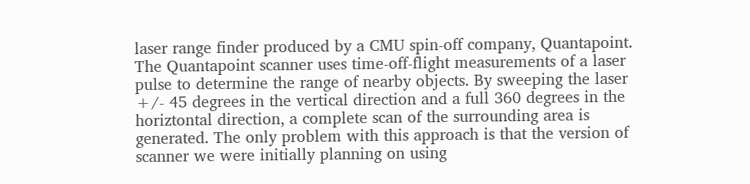laser range finder produced by a CMU spin-off company, Quantapoint. The Quantapoint scanner uses time-off-flight measurements of a laser pulse to determine the range of nearby objects. By sweeping the laser +/- 45 degrees in the vertical direction and a full 360 degrees in the horiztontal direction, a complete scan of the surrounding area is generated. The only problem with this approach is that the version of scanner we were initially planning on using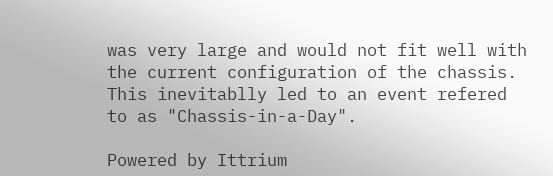was very large and would not fit well with the current configuration of the chassis. This inevitablly led to an event refered to as "Chassis-in-a-Day".

Powered by Ittrium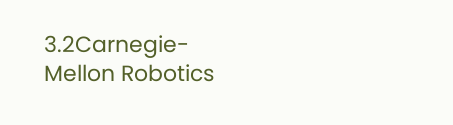3.2Carnegie-Mellon Robotics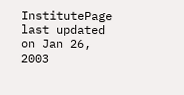InstitutePage last updated on Jan 26, 2003